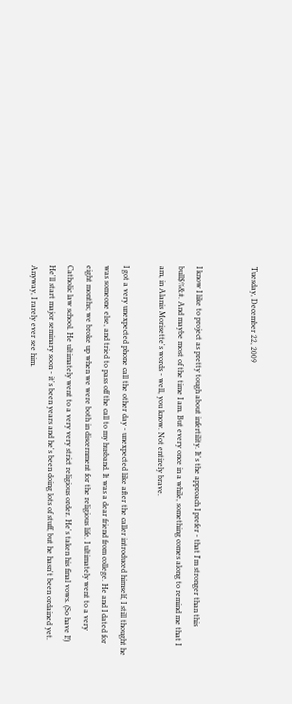Tuesday, December 22, 2009


I know I like to project as pretty tough about infertility. It's the approach I prefer - that I'm stronger than this bull$%&#. And maybe most of the time I am. But every once in a while, something comes along to remind me that I am, in Alanis Morisette's words - well, you know. Not entirely brave.

I got a very unexpected phone call the other day - unexpected like after the caller introduced himself, I still thought he was someone else, and tried to pass off the call to my husband. It was a dear friend from college. He and I dated for eight months; we broke up when we were both in discernment for the religious life. I ultimately went to a very Catholic law school. He ultimately went to a very very strict religious order. He's taken his final vows. (So have I!) He'll start major seminary soon - it's been years and he's been doing lots of stuff, but he hasn't been ordained yet. Anyway, I rarely ever see him.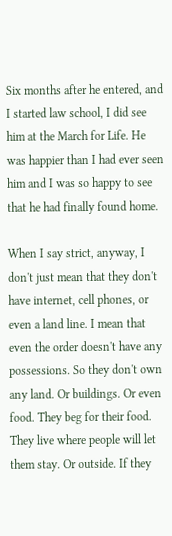Six months after he entered, and I started law school, I did see him at the March for Life. He was happier than I had ever seen him and I was so happy to see that he had finally found home.

When I say strict, anyway, I don't just mean that they don't have internet, cell phones, or even a land line. I mean that even the order doesn't have any possessions. So they don't own any land. Or buildings. Or even food. They beg for their food. They live where people will let them stay. Or outside. If they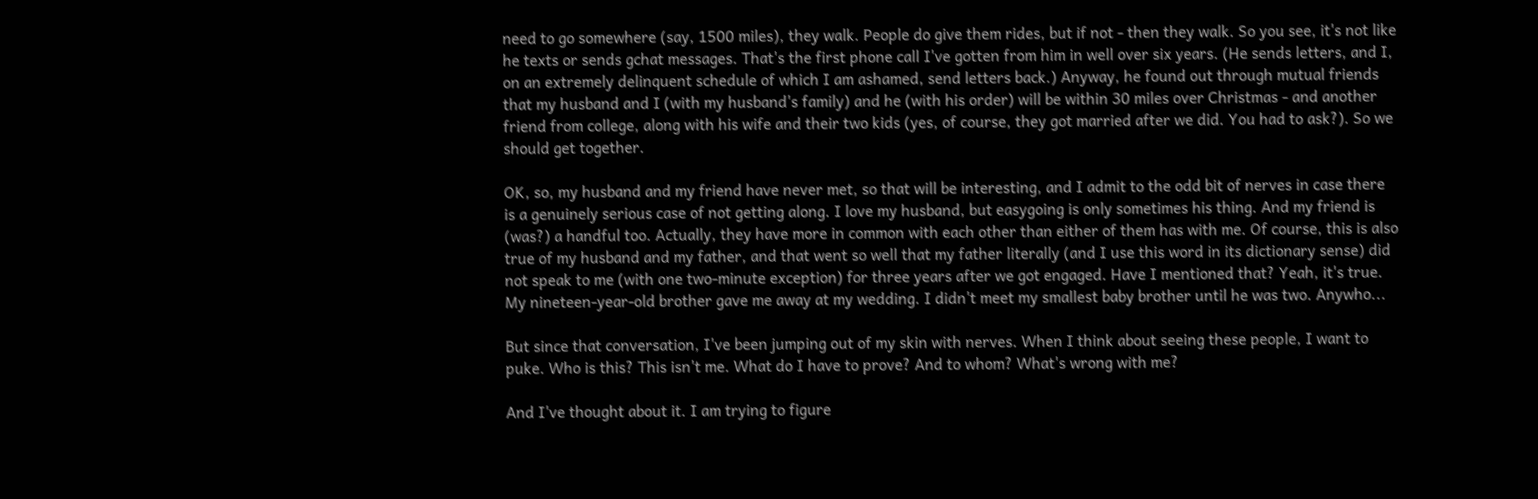need to go somewhere (say, 1500 miles), they walk. People do give them rides, but if not - then they walk. So you see, it's not like he texts or sends gchat messages. That's the first phone call I've gotten from him in well over six years. (He sends letters, and I, on an extremely delinquent schedule of which I am ashamed, send letters back.) Anyway, he found out through mutual friends that my husband and I (with my husband's family) and he (with his order) will be within 30 miles over Christmas - and another friend from college, along with his wife and their two kids (yes, of course, they got married after we did. You had to ask?). So we should get together.

OK, so, my husband and my friend have never met, so that will be interesting, and I admit to the odd bit of nerves in case there is a genuinely serious case of not getting along. I love my husband, but easygoing is only sometimes his thing. And my friend is (was?) a handful too. Actually, they have more in common with each other than either of them has with me. Of course, this is also true of my husband and my father, and that went so well that my father literally (and I use this word in its dictionary sense) did not speak to me (with one two-minute exception) for three years after we got engaged. Have I mentioned that? Yeah, it's true. My nineteen-year-old brother gave me away at my wedding. I didn't meet my smallest baby brother until he was two. Anywho...

But since that conversation, I've been jumping out of my skin with nerves. When I think about seeing these people, I want to puke. Who is this? This isn't me. What do I have to prove? And to whom? What's wrong with me?

And I've thought about it. I am trying to figure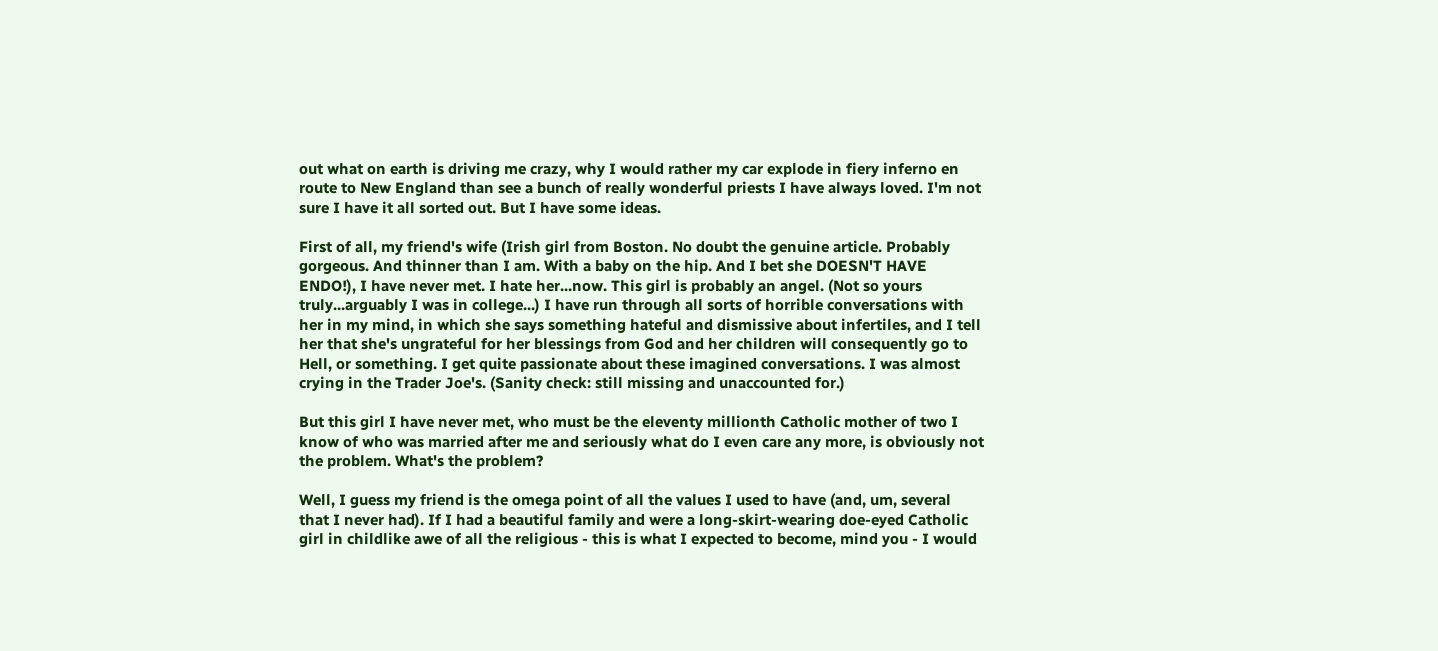out what on earth is driving me crazy, why I would rather my car explode in fiery inferno en route to New England than see a bunch of really wonderful priests I have always loved. I'm not sure I have it all sorted out. But I have some ideas.

First of all, my friend's wife (Irish girl from Boston. No doubt the genuine article. Probably gorgeous. And thinner than I am. With a baby on the hip. And I bet she DOESN'T HAVE ENDO!), I have never met. I hate her...now. This girl is probably an angel. (Not so yours truly...arguably I was in college...) I have run through all sorts of horrible conversations with her in my mind, in which she says something hateful and dismissive about infertiles, and I tell her that she's ungrateful for her blessings from God and her children will consequently go to Hell, or something. I get quite passionate about these imagined conversations. I was almost crying in the Trader Joe's. (Sanity check: still missing and unaccounted for.)

But this girl I have never met, who must be the eleventy millionth Catholic mother of two I know of who was married after me and seriously what do I even care any more, is obviously not the problem. What's the problem?

Well, I guess my friend is the omega point of all the values I used to have (and, um, several that I never had). If I had a beautiful family and were a long-skirt-wearing doe-eyed Catholic girl in childlike awe of all the religious - this is what I expected to become, mind you - I would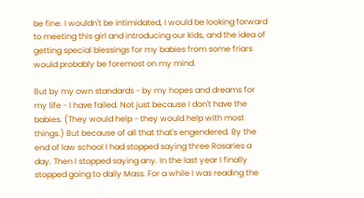be fine. I wouldn't be intimidated, I would be looking forward to meeting this girl and introducing our kids, and the idea of getting special blessings for my babies from some friars would probably be foremost on my mind.

But by my own standards - by my hopes and dreams for my life - I have failed. Not just because I don't have the babies. (They would help - they would help with most things.) But because of all that that's engendered. By the end of law school I had stopped saying three Rosaries a day. Then I stopped saying any. In the last year I finally stopped going to daily Mass. For a while I was reading the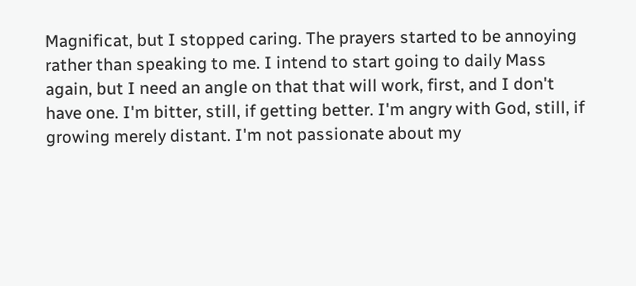Magnificat, but I stopped caring. The prayers started to be annoying rather than speaking to me. I intend to start going to daily Mass again, but I need an angle on that that will work, first, and I don't have one. I'm bitter, still, if getting better. I'm angry with God, still, if growing merely distant. I'm not passionate about my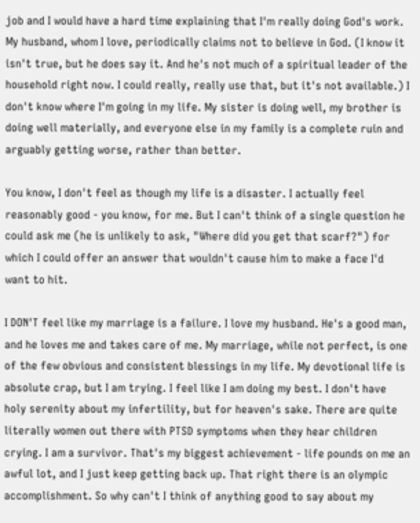job and I would have a hard time explaining that I'm really doing God's work. My husband, whom I love, periodically claims not to believe in God. (I know it isn't true, but he does say it. And he's not much of a spiritual leader of the household right now. I could really, really use that, but it's not available.) I don't know where I'm going in my life. My sister is doing well, my brother is doing well materially, and everyone else in my family is a complete ruin and arguably getting worse, rather than better.

You know, I don't feel as though my life is a disaster. I actually feel reasonably good - you know, for me. But I can't think of a single question he could ask me (he is unlikely to ask, "Where did you get that scarf?") for which I could offer an answer that wouldn't cause him to make a face I'd want to hit.

I DON'T feel like my marriage is a failure. I love my husband. He's a good man, and he loves me and takes care of me. My marriage, while not perfect, is one of the few obvious and consistent blessings in my life. My devotional life is absolute crap, but I am trying. I feel like I am doing my best. I don't have holy serenity about my infertility, but for heaven's sake. There are quite literally women out there with PTSD symptoms when they hear children crying. I am a survivor. That's my biggest achievement - life pounds on me an awful lot, and I just keep getting back up. That right there is an olympic accomplishment. So why can't I think of anything good to say about my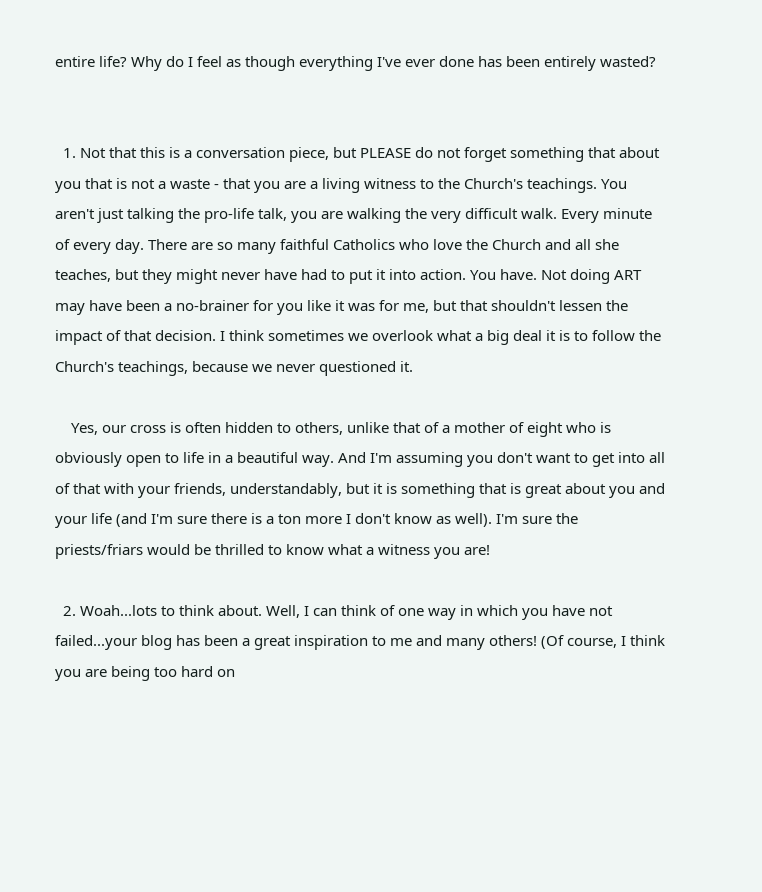entire life? Why do I feel as though everything I've ever done has been entirely wasted?


  1. Not that this is a conversation piece, but PLEASE do not forget something that about you that is not a waste - that you are a living witness to the Church's teachings. You aren't just talking the pro-life talk, you are walking the very difficult walk. Every minute of every day. There are so many faithful Catholics who love the Church and all she teaches, but they might never have had to put it into action. You have. Not doing ART may have been a no-brainer for you like it was for me, but that shouldn't lessen the impact of that decision. I think sometimes we overlook what a big deal it is to follow the Church's teachings, because we never questioned it.

    Yes, our cross is often hidden to others, unlike that of a mother of eight who is obviously open to life in a beautiful way. And I'm assuming you don't want to get into all of that with your friends, understandably, but it is something that is great about you and your life (and I'm sure there is a ton more I don't know as well). I'm sure the priests/friars would be thrilled to know what a witness you are!

  2. Woah...lots to think about. Well, I can think of one way in which you have not failed...your blog has been a great inspiration to me and many others! (Of course, I think you are being too hard on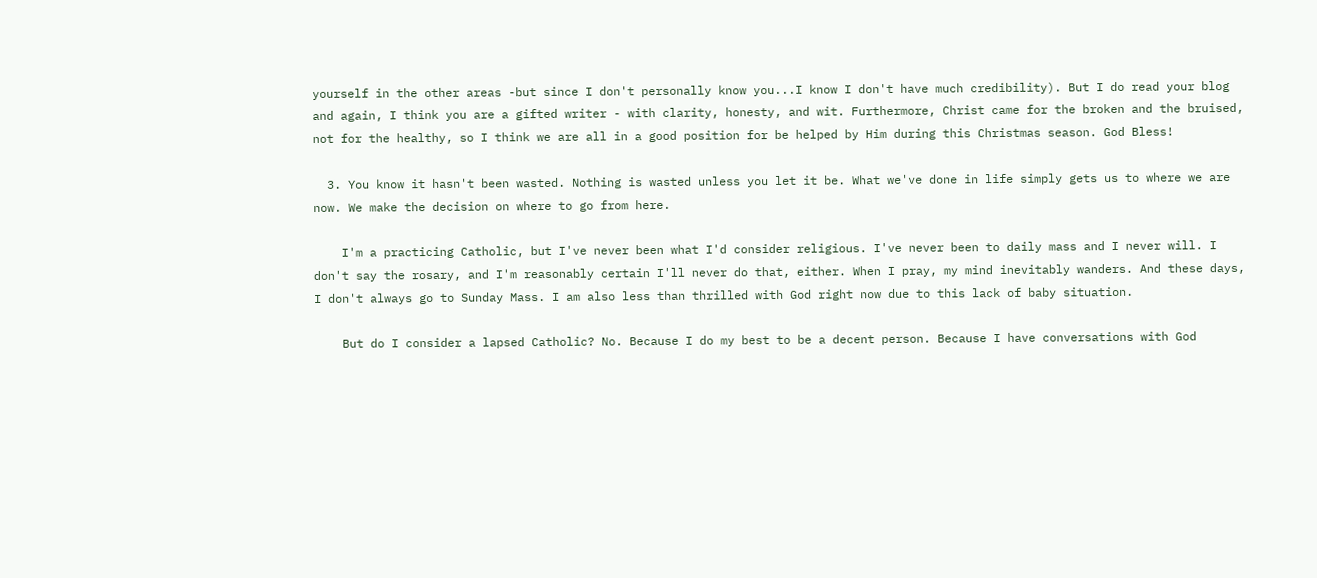yourself in the other areas -but since I don't personally know you...I know I don't have much credibility). But I do read your blog and again, I think you are a gifted writer - with clarity, honesty, and wit. Furthermore, Christ came for the broken and the bruised, not for the healthy, so I think we are all in a good position for be helped by Him during this Christmas season. God Bless!

  3. You know it hasn't been wasted. Nothing is wasted unless you let it be. What we've done in life simply gets us to where we are now. We make the decision on where to go from here.

    I'm a practicing Catholic, but I've never been what I'd consider religious. I've never been to daily mass and I never will. I don't say the rosary, and I'm reasonably certain I'll never do that, either. When I pray, my mind inevitably wanders. And these days, I don't always go to Sunday Mass. I am also less than thrilled with God right now due to this lack of baby situation.

    But do I consider a lapsed Catholic? No. Because I do my best to be a decent person. Because I have conversations with God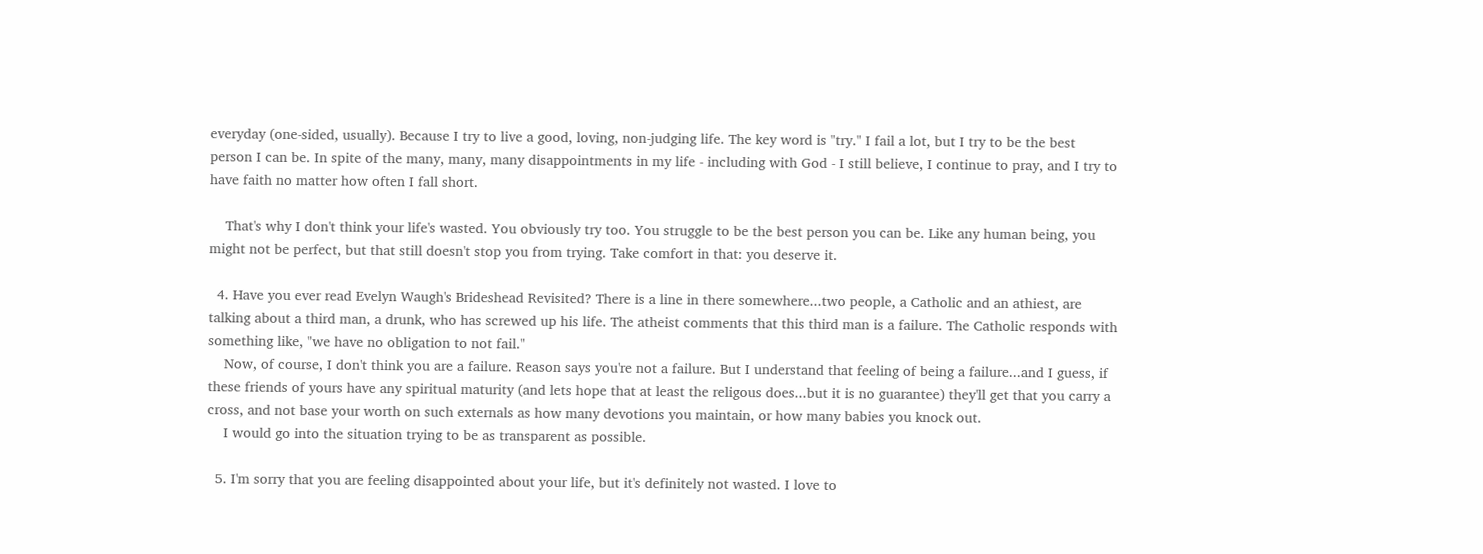everyday (one-sided, usually). Because I try to live a good, loving, non-judging life. The key word is "try." I fail a lot, but I try to be the best person I can be. In spite of the many, many, many disappointments in my life - including with God - I still believe, I continue to pray, and I try to have faith no matter how often I fall short.

    That's why I don't think your life's wasted. You obviously try too. You struggle to be the best person you can be. Like any human being, you might not be perfect, but that still doesn't stop you from trying. Take comfort in that: you deserve it.

  4. Have you ever read Evelyn Waugh's Brideshead Revisited? There is a line in there somewhere...two people, a Catholic and an athiest, are talking about a third man, a drunk, who has screwed up his life. The atheist comments that this third man is a failure. The Catholic responds with something like, "we have no obligation to not fail."
    Now, of course, I don't think you are a failure. Reason says you're not a failure. But I understand that feeling of being a failure...and I guess, if these friends of yours have any spiritual maturity (and lets hope that at least the religous does...but it is no guarantee) they'll get that you carry a cross, and not base your worth on such externals as how many devotions you maintain, or how many babies you knock out.
    I would go into the situation trying to be as transparent as possible.

  5. I'm sorry that you are feeling disappointed about your life, but it's definitely not wasted. I love to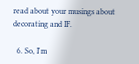read about your musings about decorating and IF.

  6. So, I'm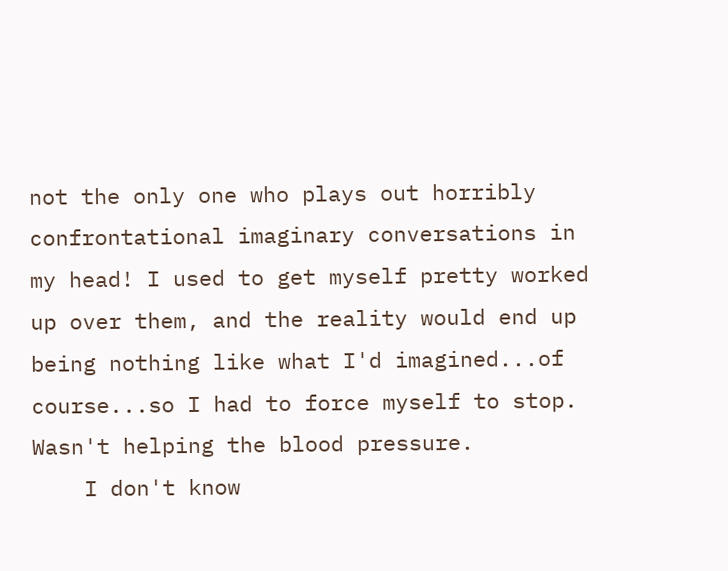not the only one who plays out horribly confrontational imaginary conversations in my head! I used to get myself pretty worked up over them, and the reality would end up being nothing like what I'd imagined...of course...so I had to force myself to stop. Wasn't helping the blood pressure.
    I don't know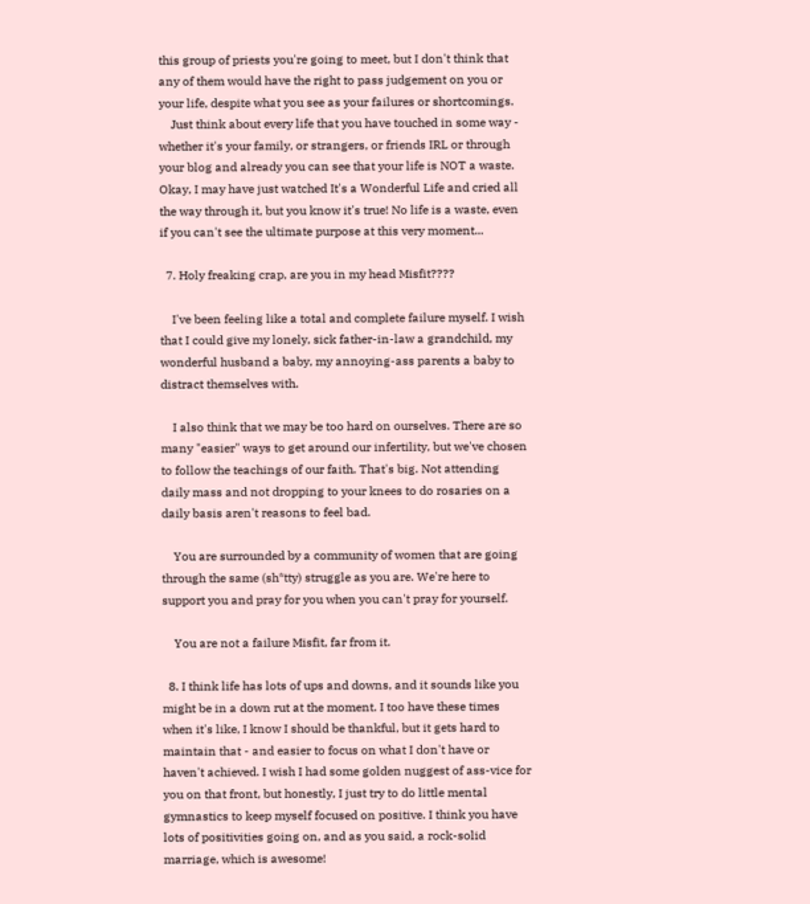this group of priests you're going to meet, but I don't think that any of them would have the right to pass judgement on you or your life, despite what you see as your failures or shortcomings.
    Just think about every life that you have touched in some way - whether it's your family, or strangers, or friends IRL or through your blog and already you can see that your life is NOT a waste. Okay, I may have just watched It's a Wonderful Life and cried all the way through it, but you know it's true! No life is a waste, even if you can't see the ultimate purpose at this very moment...

  7. Holy freaking crap, are you in my head Misfit????

    I've been feeling like a total and complete failure myself. I wish that I could give my lonely, sick father-in-law a grandchild, my wonderful husband a baby, my annoying-ass parents a baby to distract themselves with.

    I also think that we may be too hard on ourselves. There are so many "easier" ways to get around our infertility, but we've chosen to follow the teachings of our faith. That's big. Not attending daily mass and not dropping to your knees to do rosaries on a daily basis aren't reasons to feel bad.

    You are surrounded by a community of women that are going through the same (sh*tty) struggle as you are. We're here to support you and pray for you when you can't pray for yourself.

    You are not a failure Misfit, far from it.

  8. I think life has lots of ups and downs, and it sounds like you might be in a down rut at the moment. I too have these times when it's like, I know I should be thankful, but it gets hard to maintain that - and easier to focus on what I don't have or haven't achieved. I wish I had some golden nuggest of ass-vice for you on that front, but honestly, I just try to do little mental gymnastics to keep myself focused on positive. I think you have lots of positivities going on, and as you said, a rock-solid marriage, which is awesome!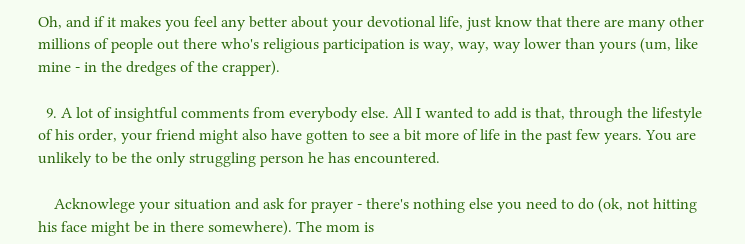Oh, and if it makes you feel any better about your devotional life, just know that there are many other millions of people out there who's religious participation is way, way, way lower than yours (um, like mine - in the dredges of the crapper).

  9. A lot of insightful comments from everybody else. All I wanted to add is that, through the lifestyle of his order, your friend might also have gotten to see a bit more of life in the past few years. You are unlikely to be the only struggling person he has encountered.

    Acknowlege your situation and ask for prayer - there's nothing else you need to do (ok, not hitting his face might be in there somewhere). The mom is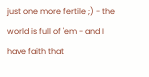just one more fertile ;) - the world is full of 'em - and I have faith that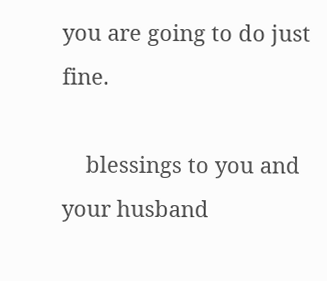you are going to do just fine.

    blessings to you and your husband